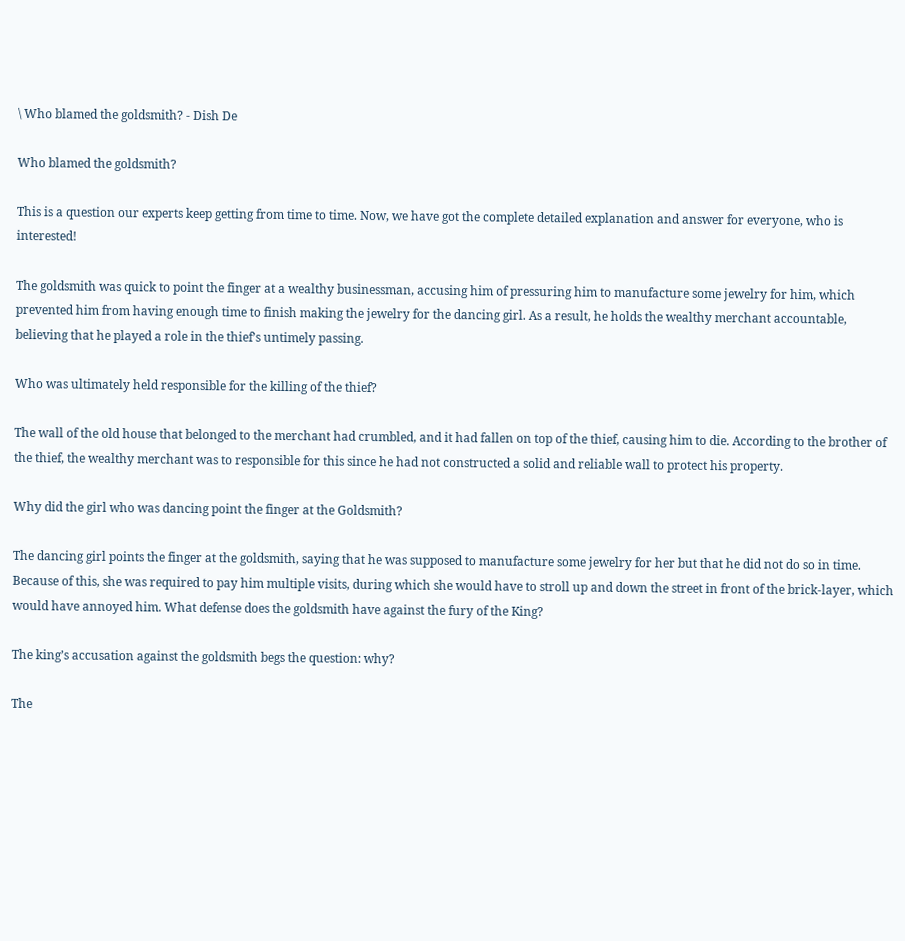\ Who blamed the goldsmith? - Dish De

Who blamed the goldsmith?

This is a question our experts keep getting from time to time. Now, we have got the complete detailed explanation and answer for everyone, who is interested!

The goldsmith was quick to point the finger at a wealthy businessman, accusing him of pressuring him to manufacture some jewelry for him, which prevented him from having enough time to finish making the jewelry for the dancing girl. As a result, he holds the wealthy merchant accountable, believing that he played a role in the thief’s untimely passing.

Who was ultimately held responsible for the killing of the thief?

The wall of the old house that belonged to the merchant had crumbled, and it had fallen on top of the thief, causing him to die. According to the brother of the thief, the wealthy merchant was to responsible for this since he had not constructed a solid and reliable wall to protect his property.

Why did the girl who was dancing point the finger at the Goldsmith?

The dancing girl points the finger at the goldsmith, saying that he was supposed to manufacture some jewelry for her but that he did not do so in time. Because of this, she was required to pay him multiple visits, during which she would have to stroll up and down the street in front of the brick-layer, which would have annoyed him. What defense does the goldsmith have against the fury of the King?

The king’s accusation against the goldsmith begs the question: why?

The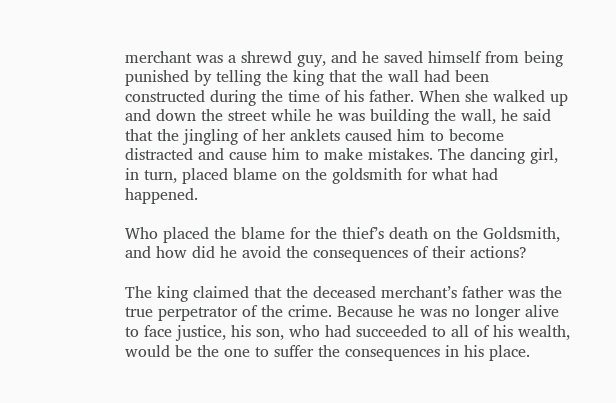merchant was a shrewd guy, and he saved himself from being punished by telling the king that the wall had been constructed during the time of his father. When she walked up and down the street while he was building the wall, he said that the jingling of her anklets caused him to become distracted and cause him to make mistakes. The dancing girl, in turn, placed blame on the goldsmith for what had happened.

Who placed the blame for the thief’s death on the Goldsmith, and how did he avoid the consequences of their actions?

The king claimed that the deceased merchant’s father was the true perpetrator of the crime. Because he was no longer alive to face justice, his son, who had succeeded to all of his wealth, would be the one to suffer the consequences in his place.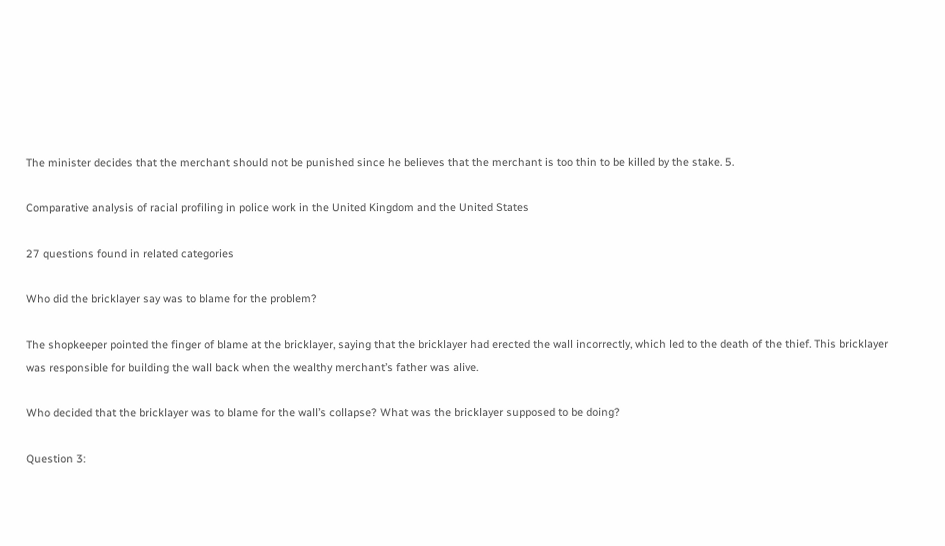The minister decides that the merchant should not be punished since he believes that the merchant is too thin to be killed by the stake. 5.

Comparative analysis of racial profiling in police work in the United Kingdom and the United States

27 questions found in related categories

Who did the bricklayer say was to blame for the problem?

The shopkeeper pointed the finger of blame at the bricklayer, saying that the bricklayer had erected the wall incorrectly, which led to the death of the thief. This bricklayer was responsible for building the wall back when the wealthy merchant’s father was alive.

Who decided that the bricklayer was to blame for the wall’s collapse? What was the bricklayer supposed to be doing?

Question 3: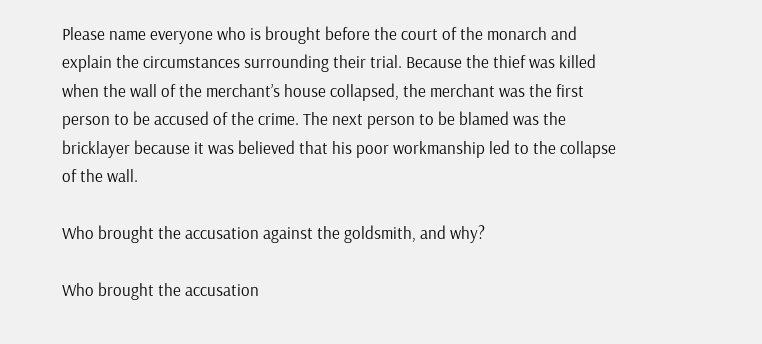Please name everyone who is brought before the court of the monarch and explain the circumstances surrounding their trial. Because the thief was killed when the wall of the merchant’s house collapsed, the merchant was the first person to be accused of the crime. The next person to be blamed was the bricklayer because it was believed that his poor workmanship led to the collapse of the wall.

Who brought the accusation against the goldsmith, and why?

Who brought the accusation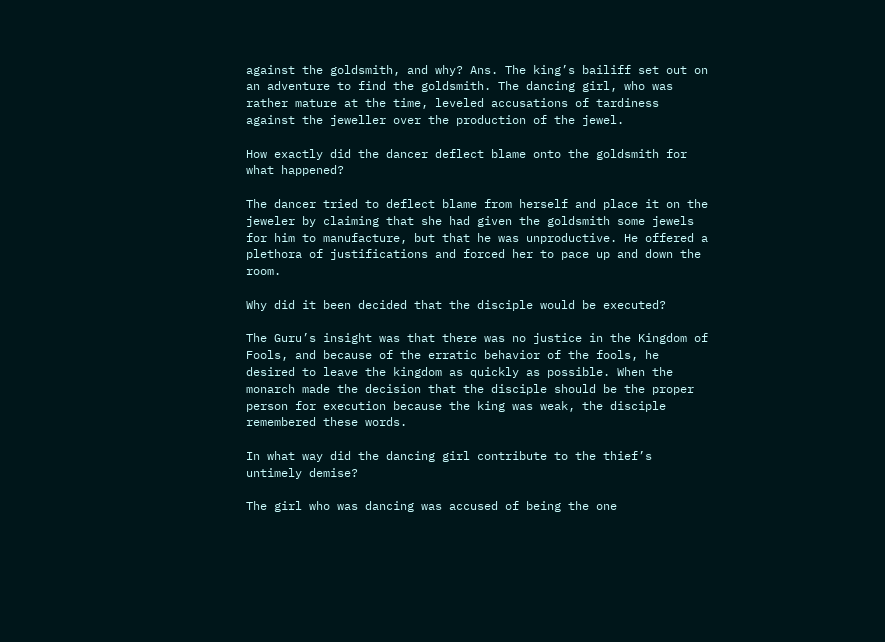against the goldsmith, and why? Ans. The king’s bailiff set out on an adventure to find the goldsmith. The dancing girl, who was rather mature at the time, leveled accusations of tardiness against the jeweller over the production of the jewel.

How exactly did the dancer deflect blame onto the goldsmith for what happened?

The dancer tried to deflect blame from herself and place it on the jeweler by claiming that she had given the goldsmith some jewels for him to manufacture, but that he was unproductive. He offered a plethora of justifications and forced her to pace up and down the room.

Why did it been decided that the disciple would be executed?

The Guru’s insight was that there was no justice in the Kingdom of Fools, and because of the erratic behavior of the fools, he desired to leave the kingdom as quickly as possible. When the monarch made the decision that the disciple should be the proper person for execution because the king was weak, the disciple remembered these words.

In what way did the dancing girl contribute to the thief’s untimely demise?

The girl who was dancing was accused of being the one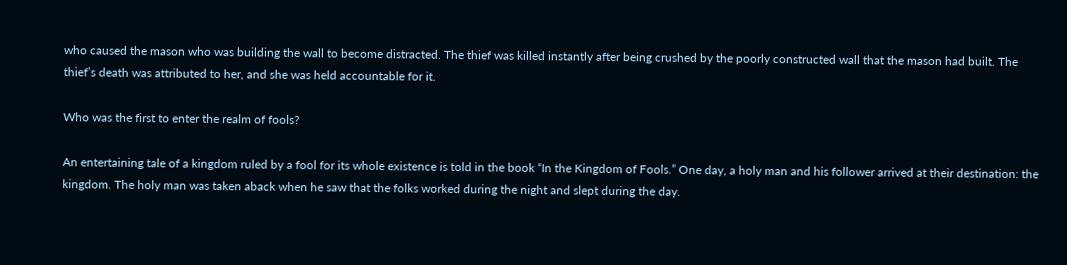who caused the mason who was building the wall to become distracted. The thief was killed instantly after being crushed by the poorly constructed wall that the mason had built. The thief’s death was attributed to her, and she was held accountable for it.

Who was the first to enter the realm of fools?

An entertaining tale of a kingdom ruled by a fool for its whole existence is told in the book “In the Kingdom of Fools.” One day, a holy man and his follower arrived at their destination: the kingdom. The holy man was taken aback when he saw that the folks worked during the night and slept during the day.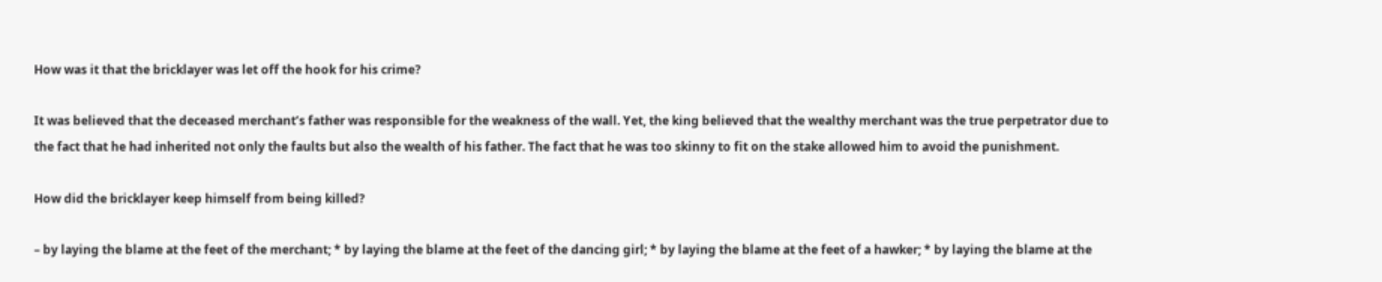How was it that the bricklayer was let off the hook for his crime?

It was believed that the deceased merchant’s father was responsible for the weakness of the wall. Yet, the king believed that the wealthy merchant was the true perpetrator due to the fact that he had inherited not only the faults but also the wealth of his father. The fact that he was too skinny to fit on the stake allowed him to avoid the punishment.

How did the bricklayer keep himself from being killed?

– by laying the blame at the feet of the merchant; * by laying the blame at the feet of the dancing girl; * by laying the blame at the feet of a hawker; * by laying the blame at the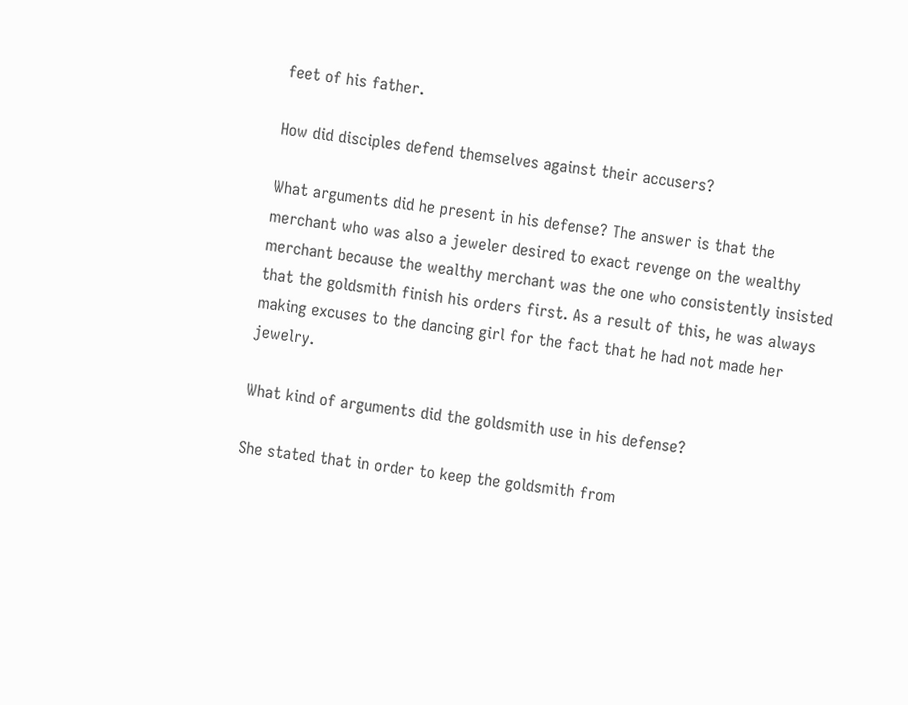feet of his father.

How did disciples defend themselves against their accusers?

What arguments did he present in his defense? The answer is that the merchant who was also a jeweler desired to exact revenge on the wealthy merchant because the wealthy merchant was the one who consistently insisted that the goldsmith finish his orders first. As a result of this, he was always making excuses to the dancing girl for the fact that he had not made her jewelry.

What kind of arguments did the goldsmith use in his defense?

She stated that in order to keep the goldsmith from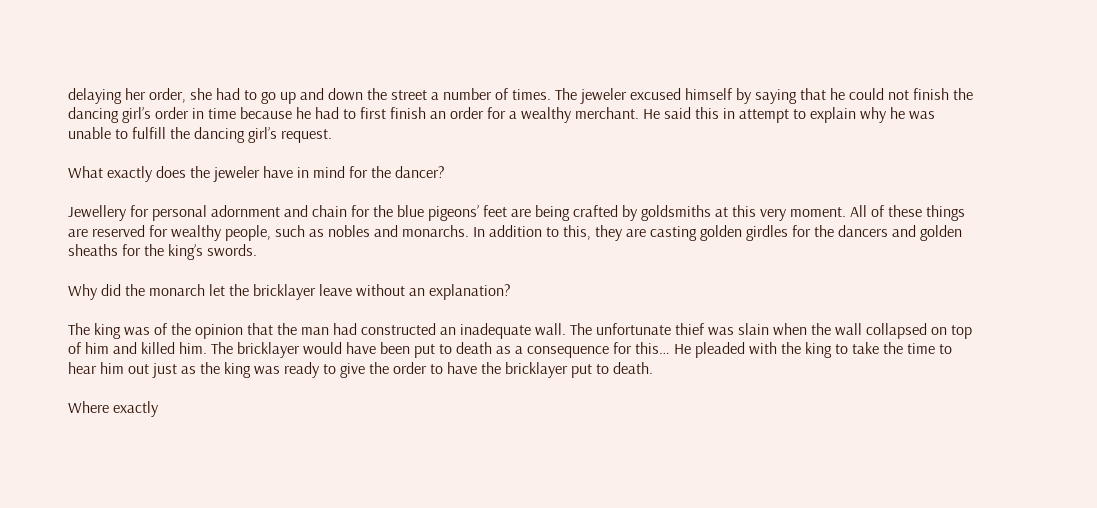delaying her order, she had to go up and down the street a number of times. The jeweler excused himself by saying that he could not finish the dancing girl’s order in time because he had to first finish an order for a wealthy merchant. He said this in attempt to explain why he was unable to fulfill the dancing girl’s request.

What exactly does the jeweler have in mind for the dancer?

Jewellery for personal adornment and chain for the blue pigeons’ feet are being crafted by goldsmiths at this very moment. All of these things are reserved for wealthy people, such as nobles and monarchs. In addition to this, they are casting golden girdles for the dancers and golden sheaths for the king’s swords.

Why did the monarch let the bricklayer leave without an explanation?

The king was of the opinion that the man had constructed an inadequate wall. The unfortunate thief was slain when the wall collapsed on top of him and killed him. The bricklayer would have been put to death as a consequence for this… He pleaded with the king to take the time to hear him out just as the king was ready to give the order to have the bricklayer put to death.

Where exactly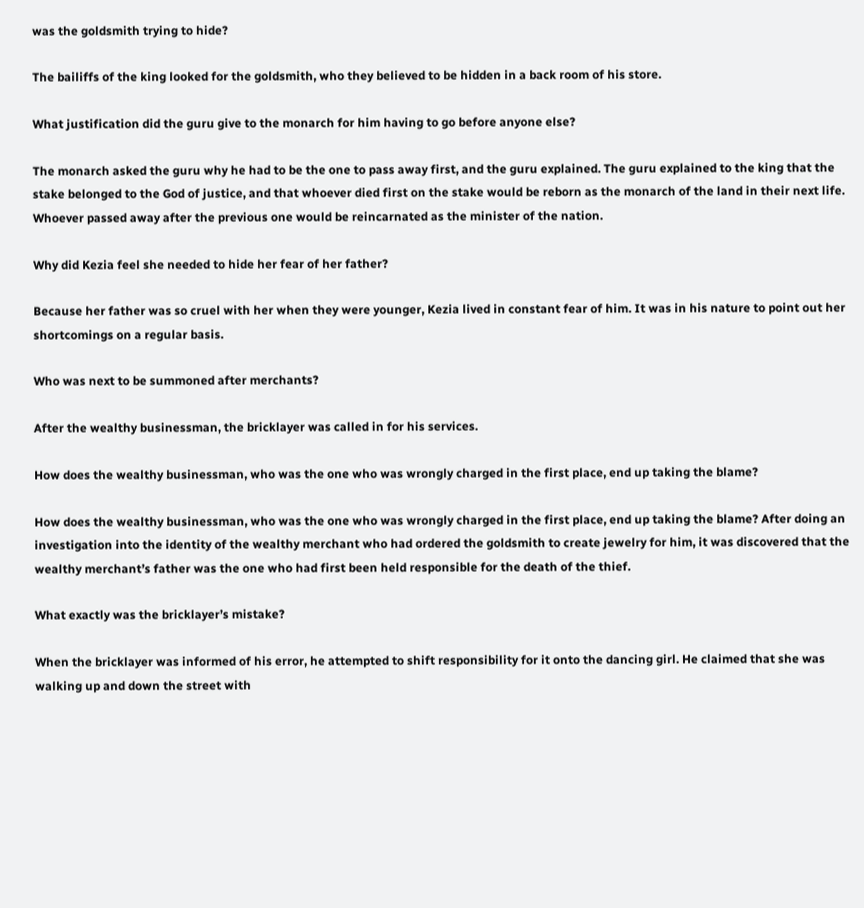was the goldsmith trying to hide?

The bailiffs of the king looked for the goldsmith, who they believed to be hidden in a back room of his store.

What justification did the guru give to the monarch for him having to go before anyone else?

The monarch asked the guru why he had to be the one to pass away first, and the guru explained. The guru explained to the king that the stake belonged to the God of justice, and that whoever died first on the stake would be reborn as the monarch of the land in their next life. Whoever passed away after the previous one would be reincarnated as the minister of the nation.

Why did Kezia feel she needed to hide her fear of her father?

Because her father was so cruel with her when they were younger, Kezia lived in constant fear of him. It was in his nature to point out her shortcomings on a regular basis.

Who was next to be summoned after merchants?

After the wealthy businessman, the bricklayer was called in for his services.

How does the wealthy businessman, who was the one who was wrongly charged in the first place, end up taking the blame?

How does the wealthy businessman, who was the one who was wrongly charged in the first place, end up taking the blame? After doing an investigation into the identity of the wealthy merchant who had ordered the goldsmith to create jewelry for him, it was discovered that the wealthy merchant’s father was the one who had first been held responsible for the death of the thief.

What exactly was the bricklayer’s mistake?

When the bricklayer was informed of his error, he attempted to shift responsibility for it onto the dancing girl. He claimed that she was walking up and down the street with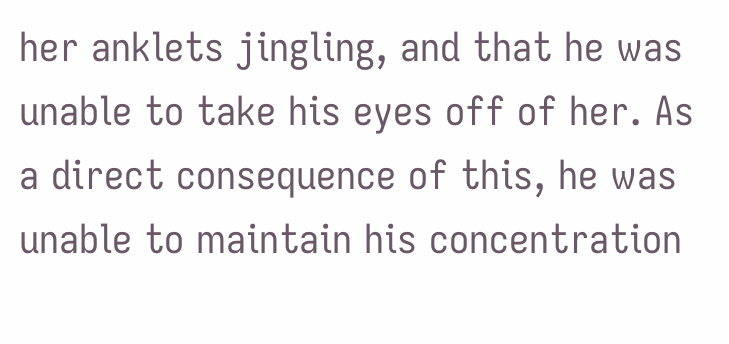her anklets jingling, and that he was unable to take his eyes off of her. As a direct consequence of this, he was unable to maintain his concentration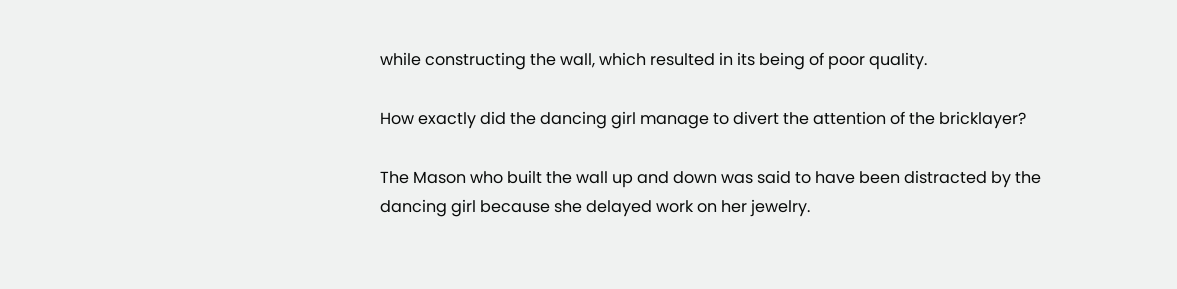while constructing the wall, which resulted in its being of poor quality.

How exactly did the dancing girl manage to divert the attention of the bricklayer?

The Mason who built the wall up and down was said to have been distracted by the dancing girl because she delayed work on her jewelry.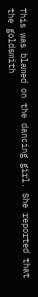This was blamed on the dancing girl. She reported that the goldsmith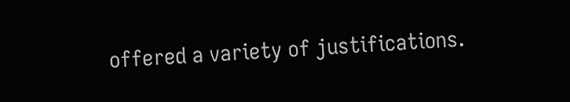offered a variety of justifications.